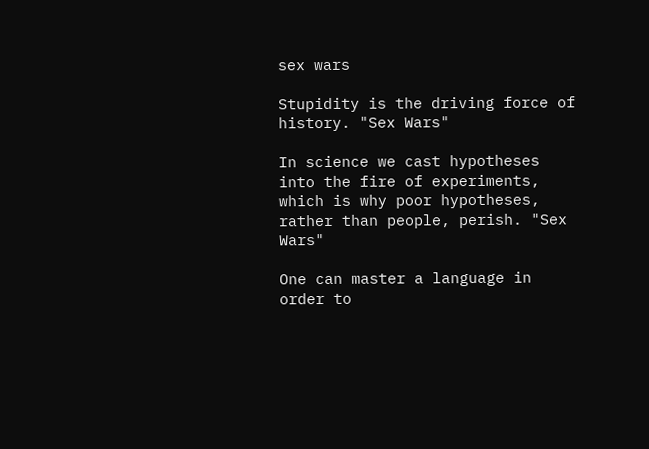sex wars

Stupidity is the driving force of history. "Sex Wars"

In science we cast hypotheses into the fire of experiments, which is why poor hypotheses, rather than people, perish. "Sex Wars"

One can master a language in order to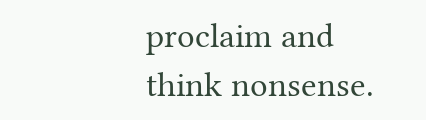proclaim and think nonsense.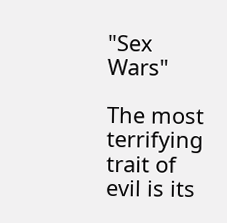"Sex Wars"

The most terrifying trait of evil is its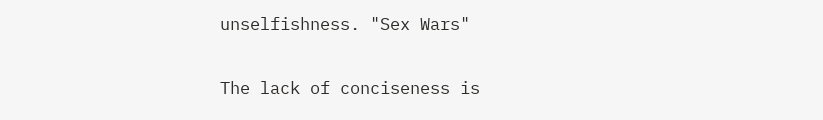unselfishness. "Sex Wars"

The lack of conciseness is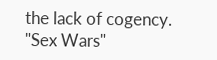the lack of cogency. "Sex Wars"